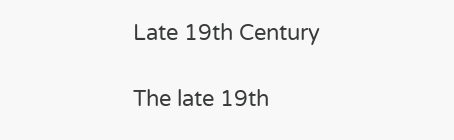Late 19th Century

The late 19th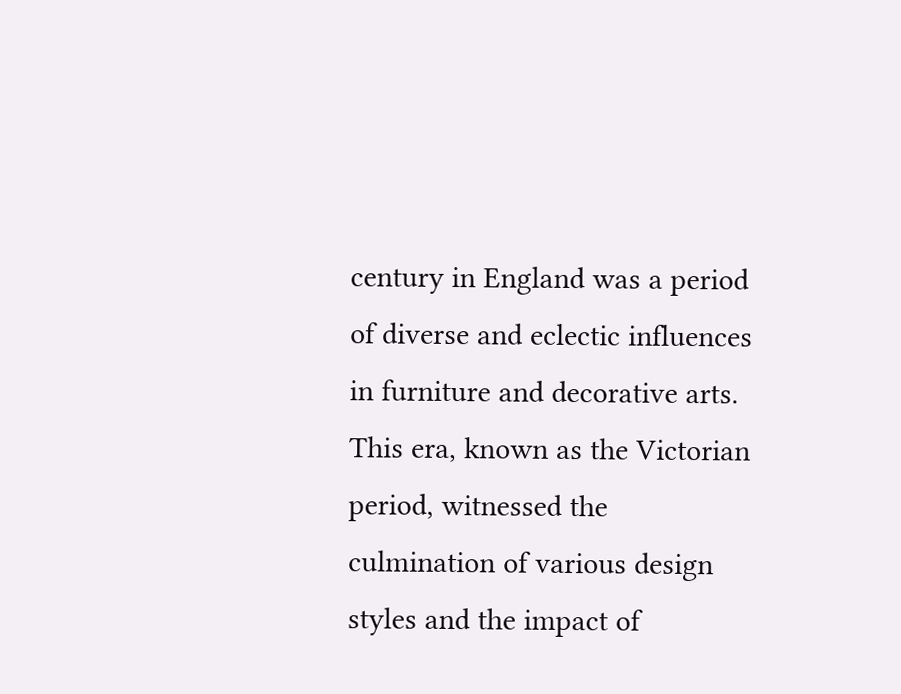century in England was a period of diverse and eclectic influences in furniture and decorative arts. This era, known as the Victorian period, witnessed the culmination of various design styles and the impact of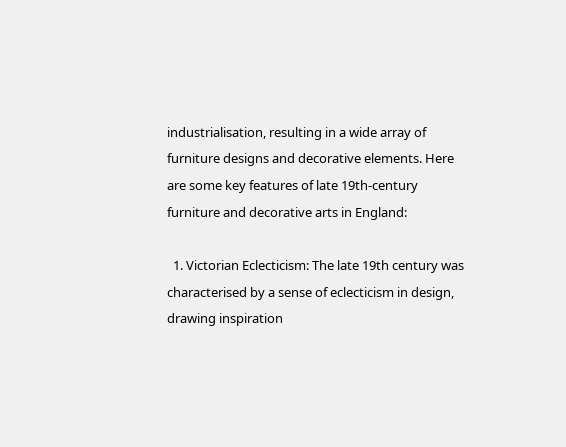industrialisation, resulting in a wide array of furniture designs and decorative elements. Here are some key features of late 19th-century furniture and decorative arts in England:

  1. Victorian Eclecticism: The late 19th century was characterised by a sense of eclecticism in design, drawing inspiration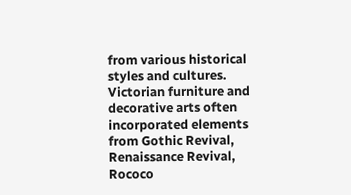from various historical styles and cultures. Victorian furniture and decorative arts often incorporated elements from Gothic Revival, Renaissance Revival, Rococo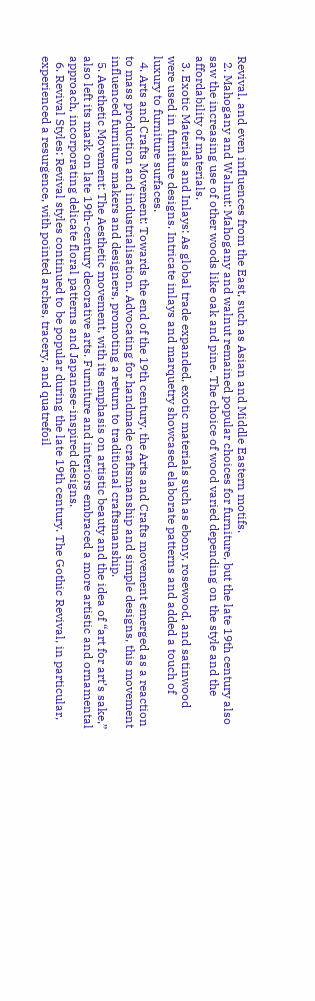Revival, and even influences from the East, such as Asian and Middle Eastern motifs.
  2. Mahogany and Walnut: Mahogany and walnut remained popular choices for furniture, but the late 19th century also saw the increasing use of other woods like oak and pine. The choice of wood varied depending on the style and the affordability of materials.
  3. Exotic Materials and Inlays: As global trade expanded, exotic materials such as ebony, rosewood, and satinwood were used in furniture designs. Intricate inlays and marquetry showcased elaborate patterns and added a touch of luxury to furniture surfaces.
  4. Arts and Crafts Movement: Towards the end of the 19th century, the Arts and Crafts movement emerged as a reaction to mass production and industrialisation. Advocating for handmade craftsmanship and simple designs, this movement influenced furniture makers and designers, promoting a return to traditional craftsmanship.
  5. Aesthetic Movement: The Aesthetic movement, with its emphasis on artistic beauty and the idea of “art for art’s sake,” also left its mark on late 19th-century decorative arts. Furniture and interiors embraced a more artistic and ornamental approach, incorporating delicate floral patterns and Japanese-inspired designs.
  6. Revival Styles: Revival styles continued to be popular during the late 19th century. The Gothic Revival, in particular, experienced a resurgence, with pointed arches, tracery, and quatrefoil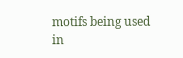motifs being used in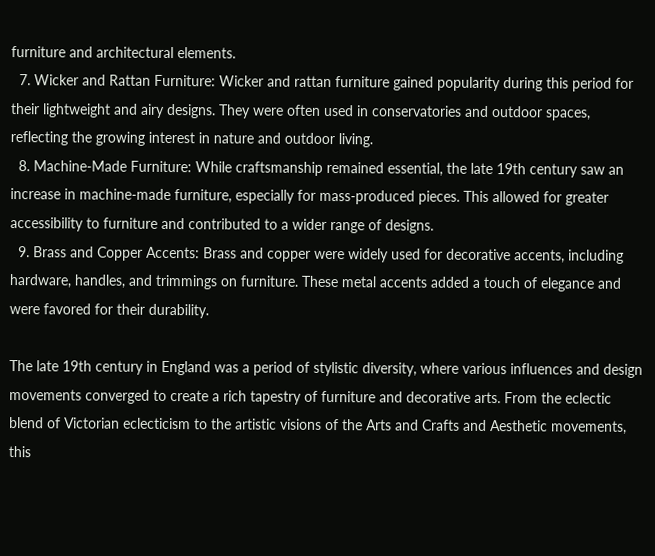furniture and architectural elements.
  7. Wicker and Rattan Furniture: Wicker and rattan furniture gained popularity during this period for their lightweight and airy designs. They were often used in conservatories and outdoor spaces, reflecting the growing interest in nature and outdoor living.
  8. Machine-Made Furniture: While craftsmanship remained essential, the late 19th century saw an increase in machine-made furniture, especially for mass-produced pieces. This allowed for greater accessibility to furniture and contributed to a wider range of designs.
  9. Brass and Copper Accents: Brass and copper were widely used for decorative accents, including hardware, handles, and trimmings on furniture. These metal accents added a touch of elegance and were favored for their durability.

The late 19th century in England was a period of stylistic diversity, where various influences and design movements converged to create a rich tapestry of furniture and decorative arts. From the eclectic blend of Victorian eclecticism to the artistic visions of the Arts and Crafts and Aesthetic movements, this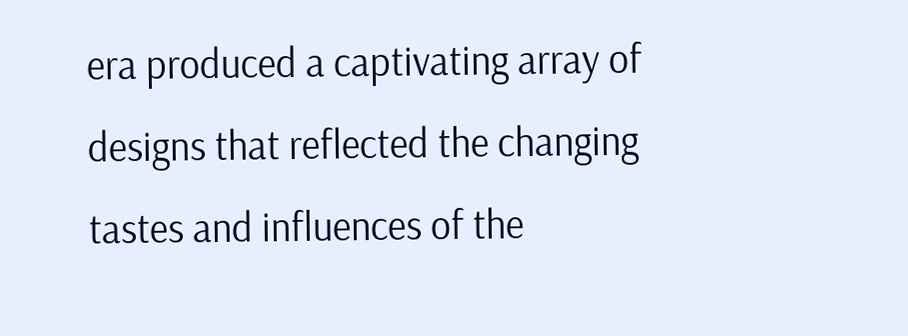era produced a captivating array of designs that reflected the changing tastes and influences of the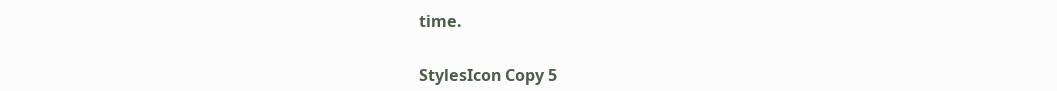time.


StylesIcon Copy 5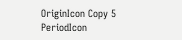OriginIcon Copy 5
PeriodIcon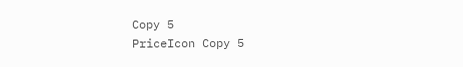Copy 5
PriceIcon Copy 5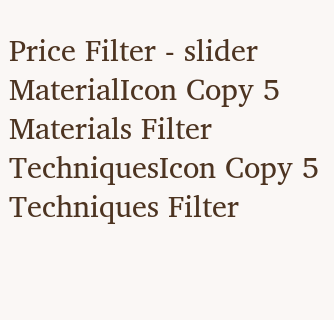Price Filter - slider
MaterialIcon Copy 5
Materials Filter
TechniquesIcon Copy 5
Techniques Filter